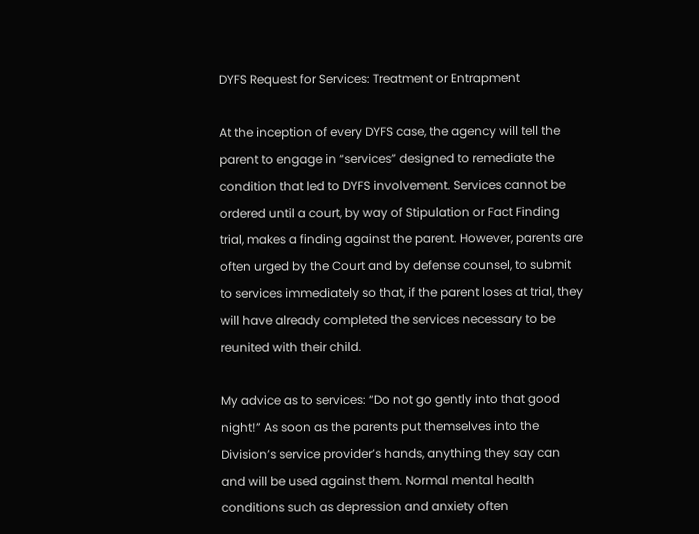DYFS Request for Services: Treatment or Entrapment

At the inception of every DYFS case, the agency will tell the parent to engage in “services” designed to remediate the condition that led to DYFS involvement. Services cannot be ordered until a court, by way of Stipulation or Fact Finding trial, makes a finding against the parent. However, parents are often urged by the Court and by defense counsel, to submit to services immediately so that, if the parent loses at trial, they will have already completed the services necessary to be reunited with their child.

My advice as to services: “Do not go gently into that good night!” As soon as the parents put themselves into the Division’s service provider’s hands, anything they say can and will be used against them. Normal mental health conditions such as depression and anxiety often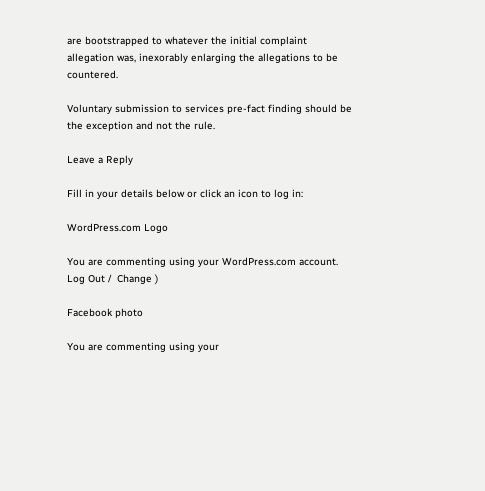are bootstrapped to whatever the initial complaint allegation was, inexorably enlarging the allegations to be countered.

Voluntary submission to services pre-fact finding should be the exception and not the rule.

Leave a Reply

Fill in your details below or click an icon to log in:

WordPress.com Logo

You are commenting using your WordPress.com account. Log Out /  Change )

Facebook photo

You are commenting using your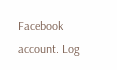Facebook account. Log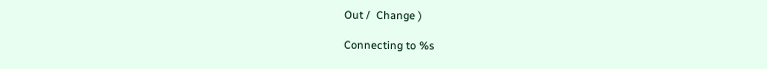Out /  Change )

Connecting to %s